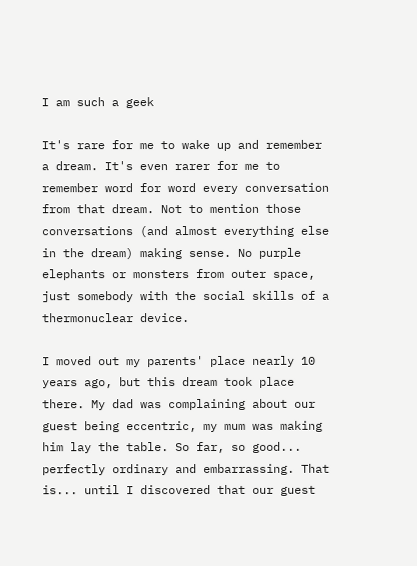I am such a geek

It's rare for me to wake up and remember a dream. It's even rarer for me to remember word for word every conversation from that dream. Not to mention those conversations (and almost everything else in the dream) making sense. No purple elephants or monsters from outer space, just somebody with the social skills of a thermonuclear device.

I moved out my parents' place nearly 10 years ago, but this dream took place there. My dad was complaining about our guest being eccentric, my mum was making him lay the table. So far, so good... perfectly ordinary and embarrassing. That is... until I discovered that our guest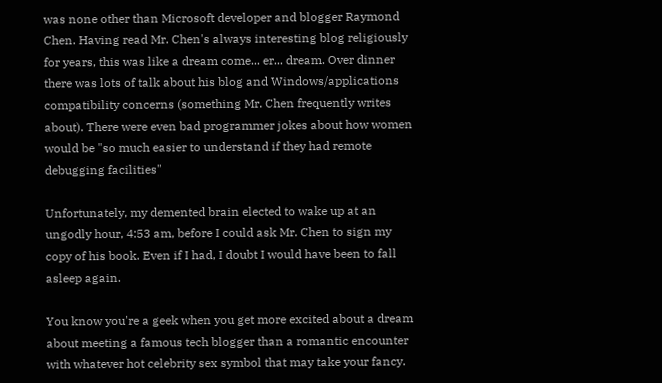was none other than Microsoft developer and blogger Raymond Chen. Having read Mr. Chen's always interesting blog religiously for years, this was like a dream come... er... dream. Over dinner there was lots of talk about his blog and Windows/applications compatibility concerns (something Mr. Chen frequently writes about). There were even bad programmer jokes about how women would be "so much easier to understand if they had remote debugging facilities"

Unfortunately, my demented brain elected to wake up at an ungodly hour, 4:53 am, before I could ask Mr. Chen to sign my copy of his book. Even if I had, I doubt I would have been to fall asleep again.

You know you're a geek when you get more excited about a dream about meeting a famous tech blogger than a romantic encounter with whatever hot celebrity sex symbol that may take your fancy.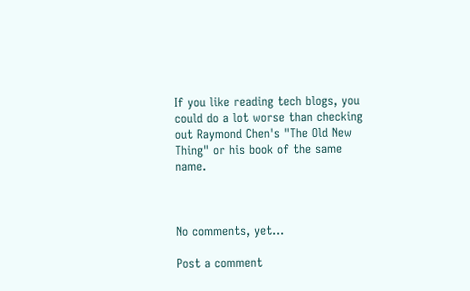If you like reading tech blogs, you could do a lot worse than checking out Raymond Chen's "The Old New Thing" or his book of the same name.



No comments, yet...

Post a comment